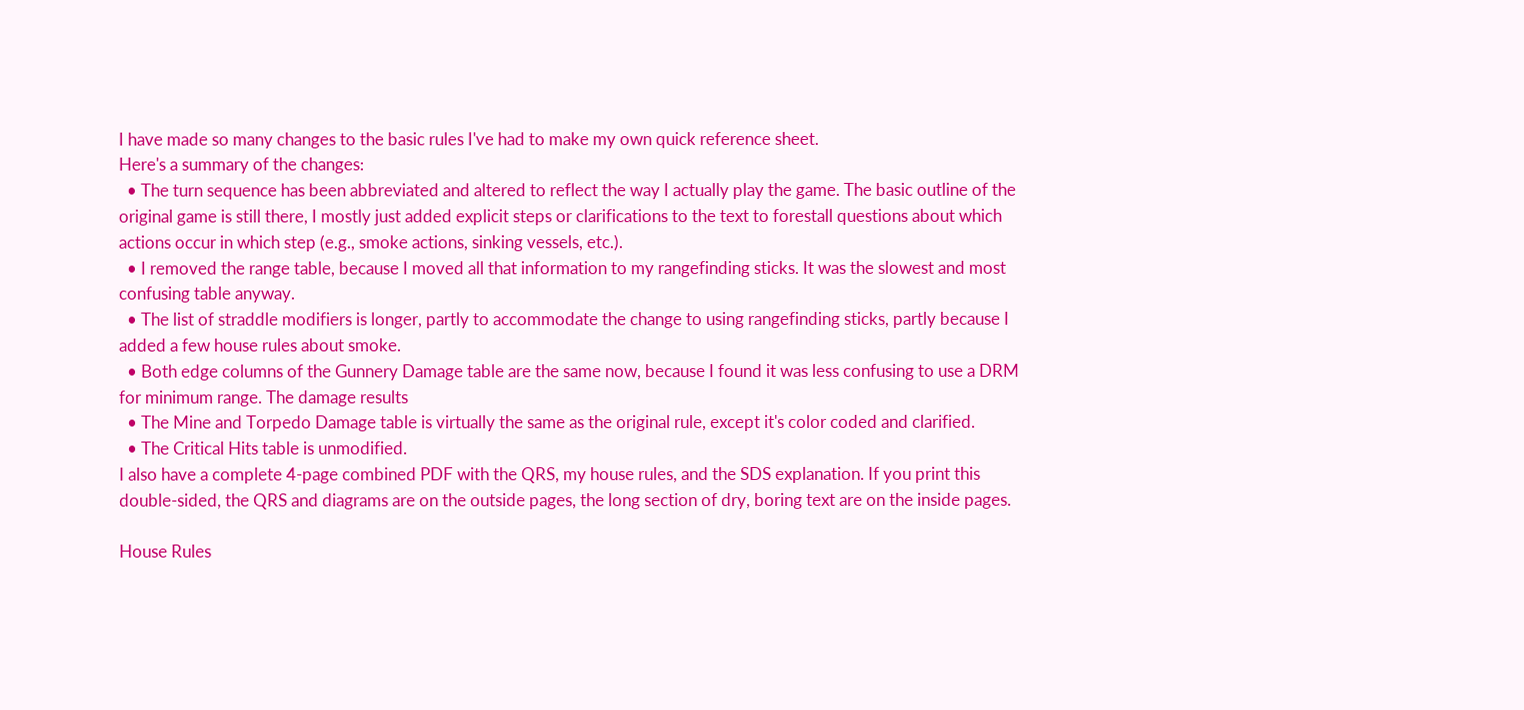I have made so many changes to the basic rules I've had to make my own quick reference sheet.
Here's a summary of the changes:
  • The turn sequence has been abbreviated and altered to reflect the way I actually play the game. The basic outline of the original game is still there, I mostly just added explicit steps or clarifications to the text to forestall questions about which actions occur in which step (e.g., smoke actions, sinking vessels, etc.).
  • I removed the range table, because I moved all that information to my rangefinding sticks. It was the slowest and most confusing table anyway.
  • The list of straddle modifiers is longer, partly to accommodate the change to using rangefinding sticks, partly because I added a few house rules about smoke.
  • Both edge columns of the Gunnery Damage table are the same now, because I found it was less confusing to use a DRM for minimum range. The damage results
  • The Mine and Torpedo Damage table is virtually the same as the original rule, except it's color coded and clarified.
  • The Critical Hits table is unmodified.
I also have a complete 4-page combined PDF with the QRS, my house rules, and the SDS explanation. If you print this double-sided, the QRS and diagrams are on the outside pages, the long section of dry, boring text are on the inside pages.

House Rules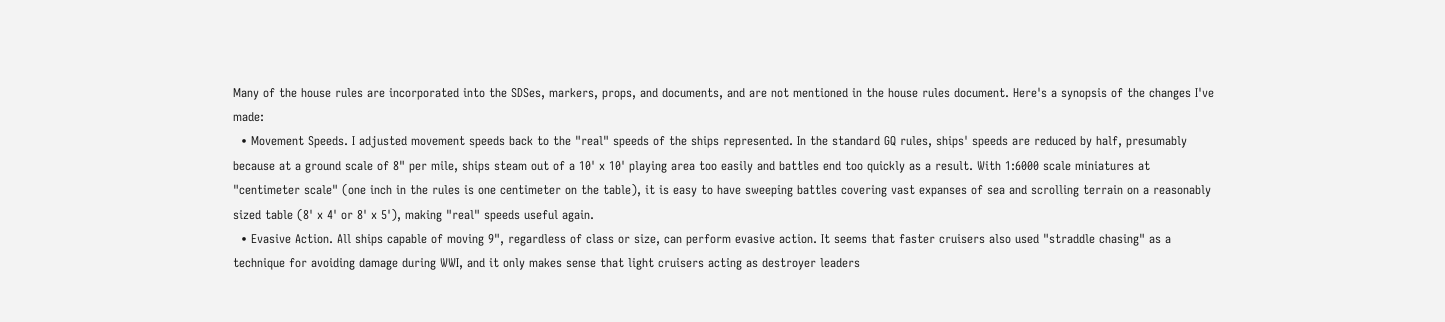Many of the house rules are incorporated into the SDSes, markers, props, and documents, and are not mentioned in the house rules document. Here's a synopsis of the changes I've made:
  • Movement Speeds. I adjusted movement speeds back to the "real" speeds of the ships represented. In the standard GQ rules, ships' speeds are reduced by half, presumably because at a ground scale of 8" per mile, ships steam out of a 10' x 10' playing area too easily and battles end too quickly as a result. With 1:6000 scale miniatures at "centimeter scale" (one inch in the rules is one centimeter on the table), it is easy to have sweeping battles covering vast expanses of sea and scrolling terrain on a reasonably sized table (8' x 4' or 8' x 5'), making "real" speeds useful again.
  • Evasive Action. All ships capable of moving 9", regardless of class or size, can perform evasive action. It seems that faster cruisers also used "straddle chasing" as a technique for avoiding damage during WWI, and it only makes sense that light cruisers acting as destroyer leaders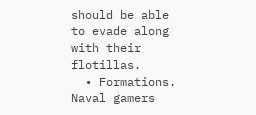should be able to evade along with their flotillas.
  • Formations. Naval gamers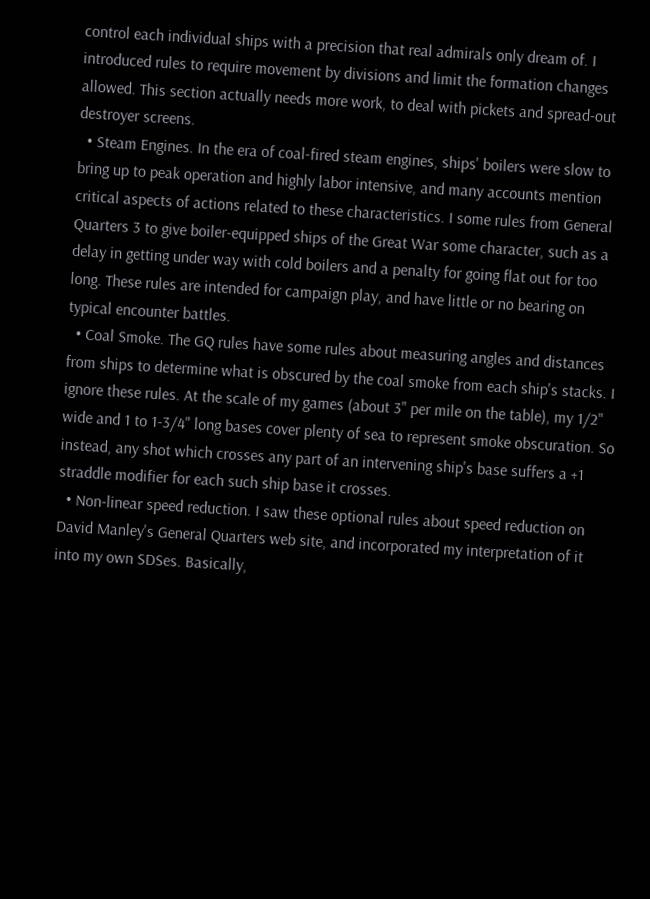control each individual ships with a precision that real admirals only dream of. I introduced rules to require movement by divisions and limit the formation changes allowed. This section actually needs more work, to deal with pickets and spread-out destroyer screens.
  • Steam Engines. In the era of coal-fired steam engines, ships' boilers were slow to bring up to peak operation and highly labor intensive, and many accounts mention critical aspects of actions related to these characteristics. I some rules from General Quarters 3 to give boiler-equipped ships of the Great War some character, such as a delay in getting under way with cold boilers and a penalty for going flat out for too long. These rules are intended for campaign play, and have little or no bearing on typical encounter battles.
  • Coal Smoke. The GQ rules have some rules about measuring angles and distances from ships to determine what is obscured by the coal smoke from each ship's stacks. I ignore these rules. At the scale of my games (about 3" per mile on the table), my 1/2" wide and 1 to 1-3/4" long bases cover plenty of sea to represent smoke obscuration. So instead, any shot which crosses any part of an intervening ship's base suffers a +1 straddle modifier for each such ship base it crosses.
  • Non-linear speed reduction. I saw these optional rules about speed reduction on David Manley's General Quarters web site, and incorporated my interpretation of it into my own SDSes. Basically,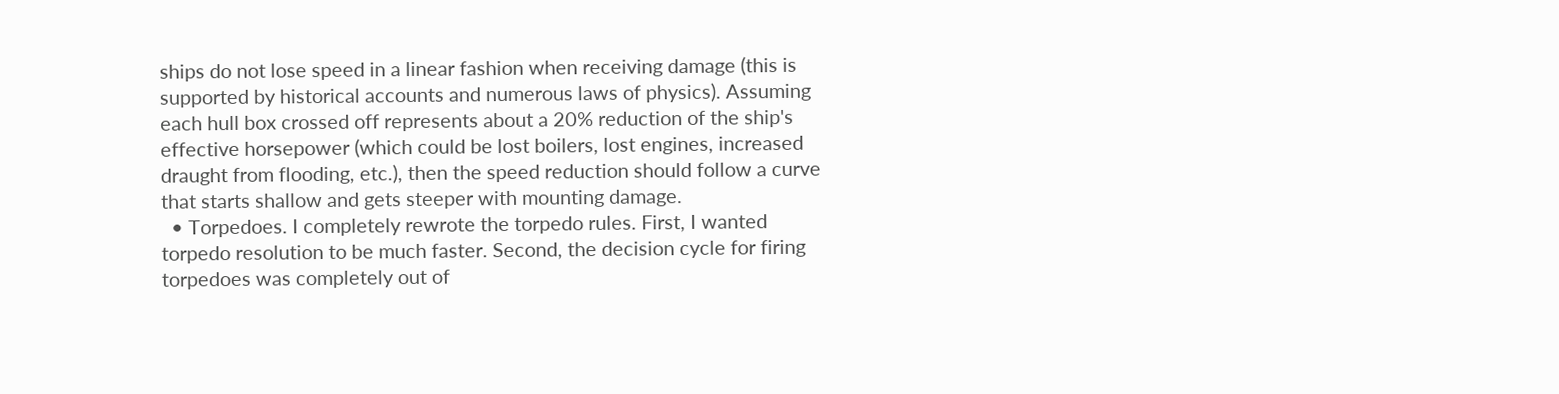ships do not lose speed in a linear fashion when receiving damage (this is supported by historical accounts and numerous laws of physics). Assuming each hull box crossed off represents about a 20% reduction of the ship's effective horsepower (which could be lost boilers, lost engines, increased draught from flooding, etc.), then the speed reduction should follow a curve that starts shallow and gets steeper with mounting damage.
  • Torpedoes. I completely rewrote the torpedo rules. First, I wanted torpedo resolution to be much faster. Second, the decision cycle for firing torpedoes was completely out of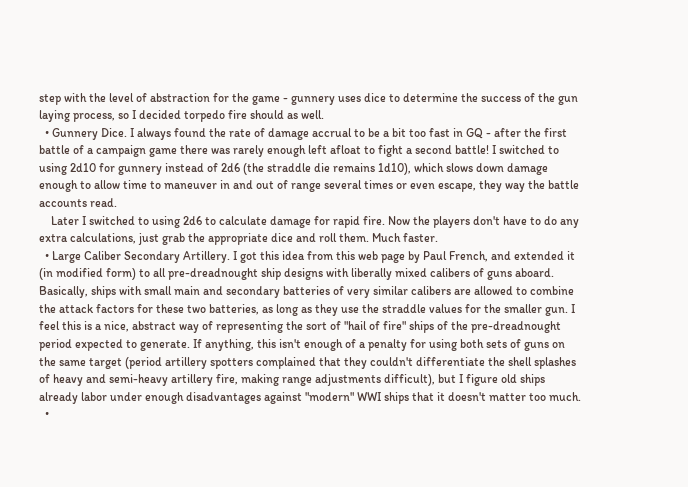step with the level of abstraction for the game - gunnery uses dice to determine the success of the gun laying process, so I decided torpedo fire should as well.
  • Gunnery Dice. I always found the rate of damage accrual to be a bit too fast in GQ - after the first battle of a campaign game there was rarely enough left afloat to fight a second battle! I switched to using 2d10 for gunnery instead of 2d6 (the straddle die remains 1d10), which slows down damage enough to allow time to maneuver in and out of range several times or even escape, they way the battle accounts read.
    Later I switched to using 2d6 to calculate damage for rapid fire. Now the players don't have to do any extra calculations, just grab the appropriate dice and roll them. Much faster.
  • Large Caliber Secondary Artillery. I got this idea from this web page by Paul French, and extended it (in modified form) to all pre-dreadnought ship designs with liberally mixed calibers of guns aboard. Basically, ships with small main and secondary batteries of very similar calibers are allowed to combine the attack factors for these two batteries, as long as they use the straddle values for the smaller gun. I feel this is a nice, abstract way of representing the sort of "hail of fire" ships of the pre-dreadnought period expected to generate. If anything, this isn't enough of a penalty for using both sets of guns on the same target (period artillery spotters complained that they couldn't differentiate the shell splashes of heavy and semi-heavy artillery fire, making range adjustments difficult), but I figure old ships already labor under enough disadvantages against "modern" WWI ships that it doesn't matter too much.
  •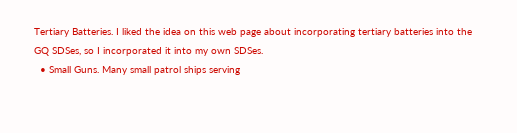Tertiary Batteries. I liked the idea on this web page about incorporating tertiary batteries into the GQ SDSes, so I incorporated it into my own SDSes.
  • Small Guns. Many small patrol ships serving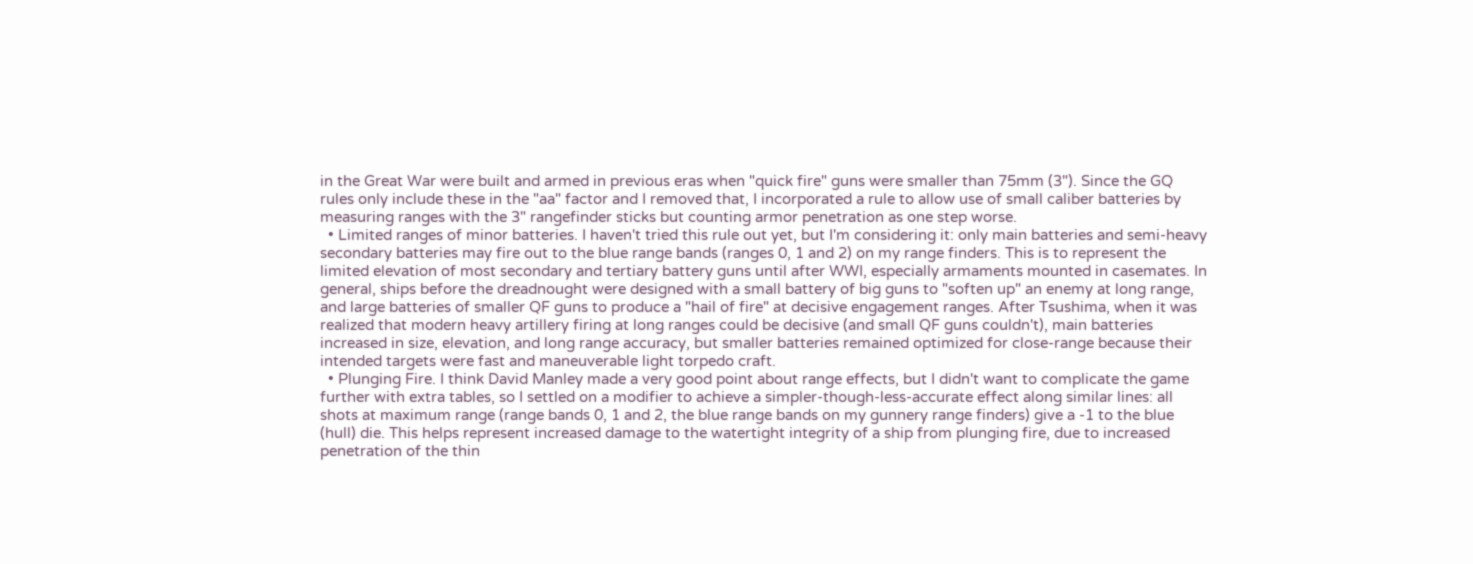in the Great War were built and armed in previous eras when "quick fire" guns were smaller than 75mm (3"). Since the GQ rules only include these in the "aa" factor and I removed that, I incorporated a rule to allow use of small caliber batteries by measuring ranges with the 3" rangefinder sticks but counting armor penetration as one step worse.
  • Limited ranges of minor batteries. I haven't tried this rule out yet, but I'm considering it: only main batteries and semi-heavy secondary batteries may fire out to the blue range bands (ranges 0, 1 and 2) on my range finders. This is to represent the limited elevation of most secondary and tertiary battery guns until after WWI, especially armaments mounted in casemates. In general, ships before the dreadnought were designed with a small battery of big guns to "soften up" an enemy at long range, and large batteries of smaller QF guns to produce a "hail of fire" at decisive engagement ranges. After Tsushima, when it was realized that modern heavy artillery firing at long ranges could be decisive (and small QF guns couldn't), main batteries increased in size, elevation, and long range accuracy, but smaller batteries remained optimized for close-range because their intended targets were fast and maneuverable light torpedo craft.
  • Plunging Fire. I think David Manley made a very good point about range effects, but I didn't want to complicate the game further with extra tables, so I settled on a modifier to achieve a simpler-though-less-accurate effect along similar lines: all shots at maximum range (range bands 0, 1 and 2, the blue range bands on my gunnery range finders) give a -1 to the blue (hull) die. This helps represent increased damage to the watertight integrity of a ship from plunging fire, due to increased penetration of the thin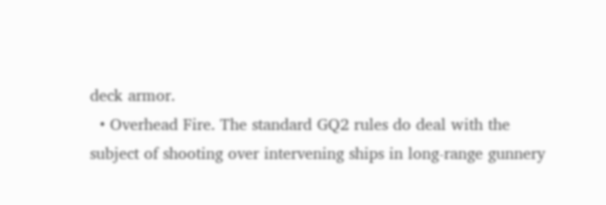deck armor.
  • Overhead Fire. The standard GQ2 rules do deal with the subject of shooting over intervening ships in long-range gunnery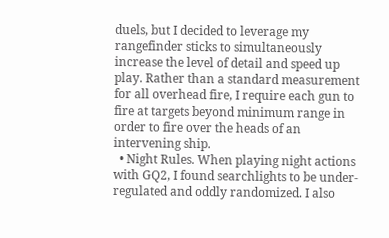duels, but I decided to leverage my rangefinder sticks to simultaneously increase the level of detail and speed up play. Rather than a standard measurement for all overhead fire, I require each gun to fire at targets beyond minimum range in order to fire over the heads of an intervening ship.
  • Night Rules. When playing night actions with GQ2, I found searchlights to be under-regulated and oddly randomized. I also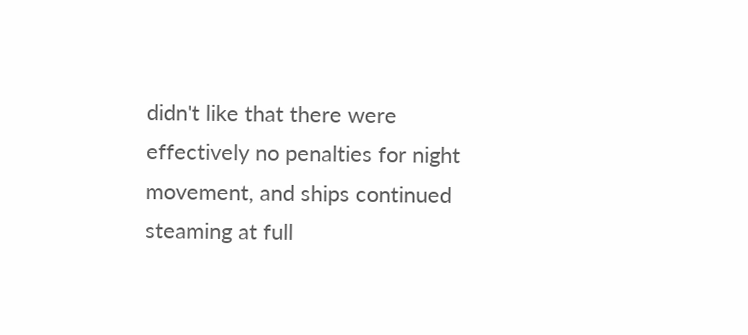didn't like that there were effectively no penalties for night movement, and ships continued steaming at full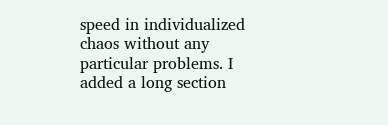speed in individualized chaos without any particular problems. I added a long section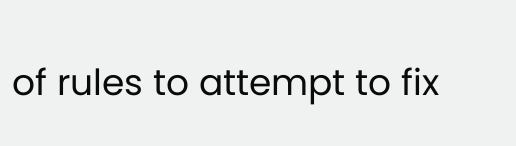of rules to attempt to fix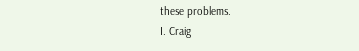these problems.
I. Craig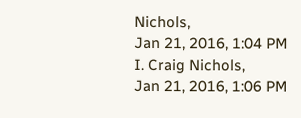Nichols,
Jan 21, 2016, 1:04 PM
I. Craig Nichols,
Jan 21, 2016, 1:06 PM